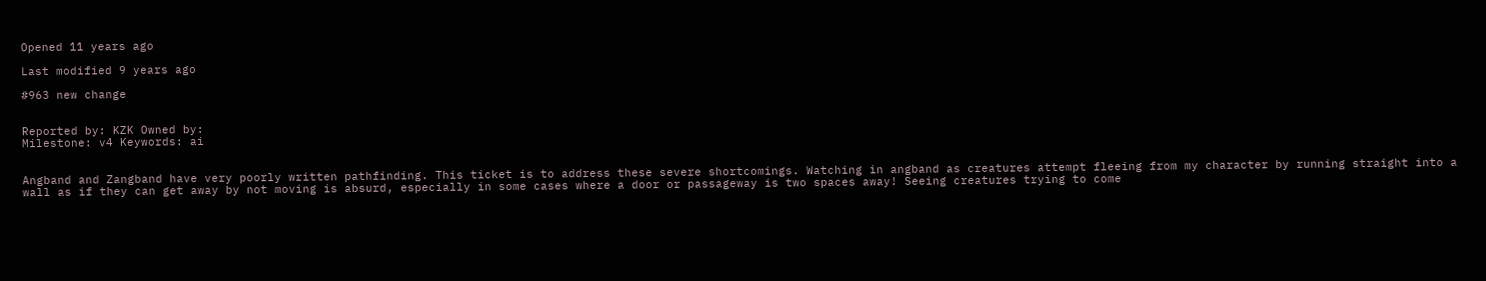Opened 11 years ago

Last modified 9 years ago

#963 new change


Reported by: KZK Owned by:
Milestone: v4 Keywords: ai


Angband and Zangband have very poorly written pathfinding. This ticket is to address these severe shortcomings. Watching in angband as creatures attempt fleeing from my character by running straight into a wall as if they can get away by not moving is absurd, especially in some cases where a door or passageway is two spaces away! Seeing creatures trying to come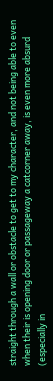straight through a wall or obstacle to get to my character, and not being able to even when their is opening door or passageway a catcorner away, is even more absurd (especially in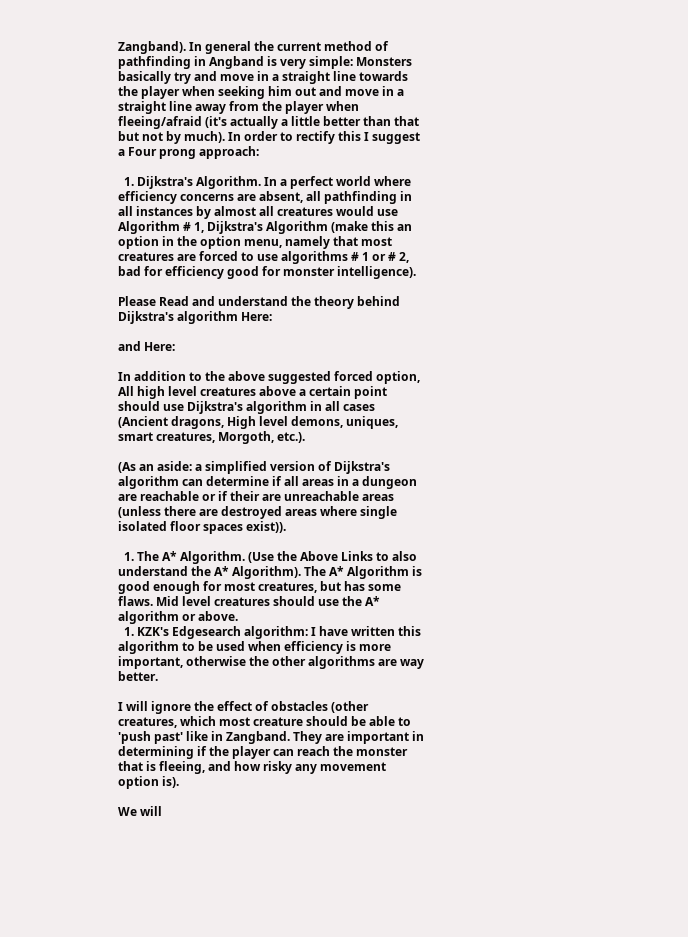Zangband). In general the current method of pathfinding in Angband is very simple: Monsters basically try and move in a straight line towards the player when seeking him out and move in a straight line away from the player when fleeing/afraid (it's actually a little better than that but not by much). In order to rectify this I suggest a Four prong approach:

  1. Dijkstra's Algorithm. In a perfect world where efficiency concerns are absent, all pathfinding in all instances by almost all creatures would use Algorithm # 1, Dijkstra's Algorithm (make this an option in the option menu, namely that most creatures are forced to use algorithms # 1 or # 2, bad for efficiency good for monster intelligence).

Please Read and understand the theory behind Dijkstra's algorithm Here:

and Here:

In addition to the above suggested forced option, All high level creatures above a certain point should use Dijkstra's algorithm in all cases (Ancient dragons, High level demons, uniques, smart creatures, Morgoth, etc.).

(As an aside: a simplified version of Dijkstra's algorithm can determine if all areas in a dungeon are reachable or if their are unreachable areas (unless there are destroyed areas where single isolated floor spaces exist)).

  1. The A* Algorithm. (Use the Above Links to also understand the A* Algorithm). The A* Algorithm is good enough for most creatures, but has some flaws. Mid level creatures should use the A* algorithm or above.
  1. KZK's Edgesearch algorithm: I have written this algorithm to be used when efficiency is more important, otherwise the other algorithms are way better.

I will ignore the effect of obstacles (other creatures, which most creature should be able to 'push past' like in Zangband. They are important in determining if the player can reach the monster that is fleeing, and how risky any movement option is).

We will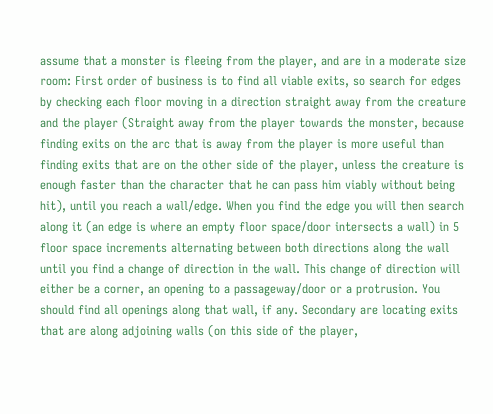assume that a monster is fleeing from the player, and are in a moderate size room: First order of business is to find all viable exits, so search for edges by checking each floor moving in a direction straight away from the creature and the player (Straight away from the player towards the monster, because finding exits on the arc that is away from the player is more useful than finding exits that are on the other side of the player, unless the creature is enough faster than the character that he can pass him viably without being hit), until you reach a wall/edge. When you find the edge you will then search along it (an edge is where an empty floor space/door intersects a wall) in 5 floor space increments alternating between both directions along the wall until you find a change of direction in the wall. This change of direction will either be a corner, an opening to a passageway/door or a protrusion. You should find all openings along that wall, if any. Secondary are locating exits that are along adjoining walls (on this side of the player,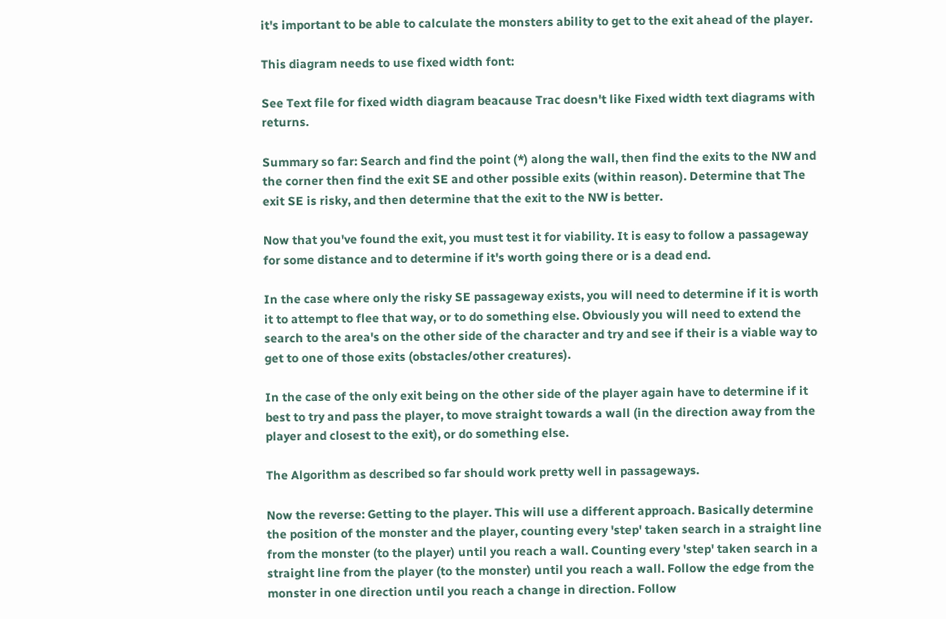it's important to be able to calculate the monsters ability to get to the exit ahead of the player.

This diagram needs to use fixed width font:

See Text file for fixed width diagram beacause Trac doesn't like Fixed width text diagrams with returns.

Summary so far: Search and find the point (*) along the wall, then find the exits to the NW and the corner then find the exit SE and other possible exits (within reason). Determine that The exit SE is risky, and then determine that the exit to the NW is better.

Now that you've found the exit, you must test it for viability. It is easy to follow a passageway for some distance and to determine if it's worth going there or is a dead end.

In the case where only the risky SE passageway exists, you will need to determine if it is worth it to attempt to flee that way, or to do something else. Obviously you will need to extend the search to the area's on the other side of the character and try and see if their is a viable way to get to one of those exits (obstacles/other creatures).

In the case of the only exit being on the other side of the player again have to determine if it best to try and pass the player, to move straight towards a wall (in the direction away from the player and closest to the exit), or do something else.

The Algorithm as described so far should work pretty well in passageways.

Now the reverse: Getting to the player. This will use a different approach. Basically determine the position of the monster and the player, counting every 'step' taken search in a straight line from the monster (to the player) until you reach a wall. Counting every 'step' taken search in a straight line from the player (to the monster) until you reach a wall. Follow the edge from the monster in one direction until you reach a change in direction. Follow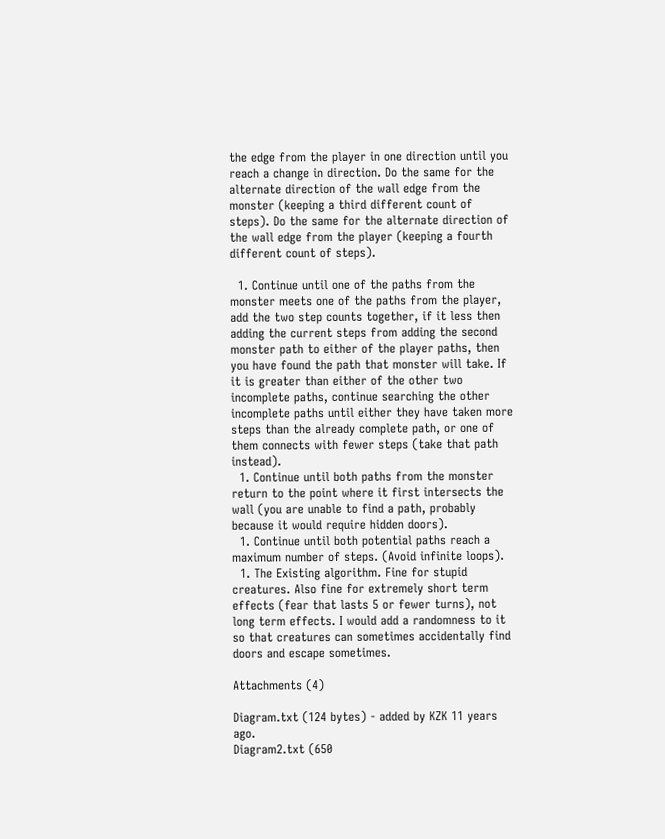the edge from the player in one direction until you reach a change in direction. Do the same for the alternate direction of the wall edge from the monster (keeping a third different count of steps). Do the same for the alternate direction of the wall edge from the player (keeping a fourth different count of steps).

  1. Continue until one of the paths from the monster meets one of the paths from the player, add the two step counts together, if it less then adding the current steps from adding the second monster path to either of the player paths, then you have found the path that monster will take. If it is greater than either of the other two incomplete paths, continue searching the other incomplete paths until either they have taken more steps than the already complete path, or one of them connects with fewer steps (take that path instead).
  1. Continue until both paths from the monster return to the point where it first intersects the wall (you are unable to find a path, probably because it would require hidden doors).
  1. Continue until both potential paths reach a maximum number of steps. (Avoid infinite loops).
  1. The Existing algorithm. Fine for stupid creatures. Also fine for extremely short term effects (fear that lasts 5 or fewer turns), not long term effects. I would add a randomness to it so that creatures can sometimes accidentally find doors and escape sometimes.

Attachments (4)

Diagram.txt (124 bytes) - added by KZK 11 years ago.
Diagram2.txt (650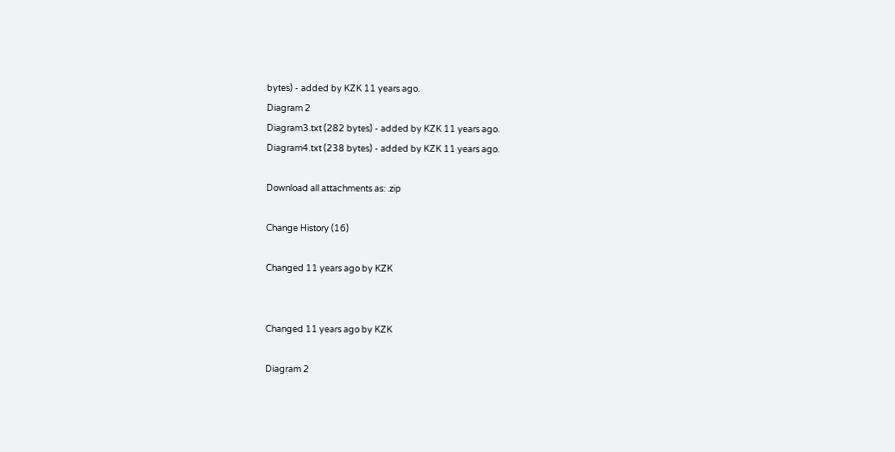bytes) - added by KZK 11 years ago.
Diagram 2
Diagram3.txt (282 bytes) - added by KZK 11 years ago.
Diagram4.txt (238 bytes) - added by KZK 11 years ago.

Download all attachments as: .zip

Change History (16)

Changed 11 years ago by KZK


Changed 11 years ago by KZK

Diagram 2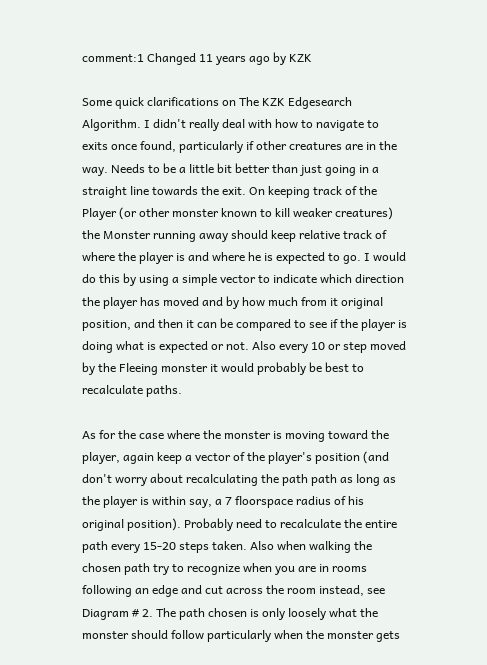comment:1 Changed 11 years ago by KZK

Some quick clarifications on The KZK Edgesearch Algorithm. I didn't really deal with how to navigate to exits once found, particularly if other creatures are in the way. Needs to be a little bit better than just going in a straight line towards the exit. On keeping track of the Player (or other monster known to kill weaker creatures) the Monster running away should keep relative track of where the player is and where he is expected to go. I would do this by using a simple vector to indicate which direction the player has moved and by how much from it original position, and then it can be compared to see if the player is doing what is expected or not. Also every 10 or step moved by the Fleeing monster it would probably be best to recalculate paths.

As for the case where the monster is moving toward the player, again keep a vector of the player's position (and don't worry about recalculating the path path as long as the player is within say, a 7 floorspace radius of his original position). Probably need to recalculate the entire path every 15-20 steps taken. Also when walking the chosen path try to recognize when you are in rooms following an edge and cut across the room instead, see Diagram # 2. The path chosen is only loosely what the monster should follow particularly when the monster gets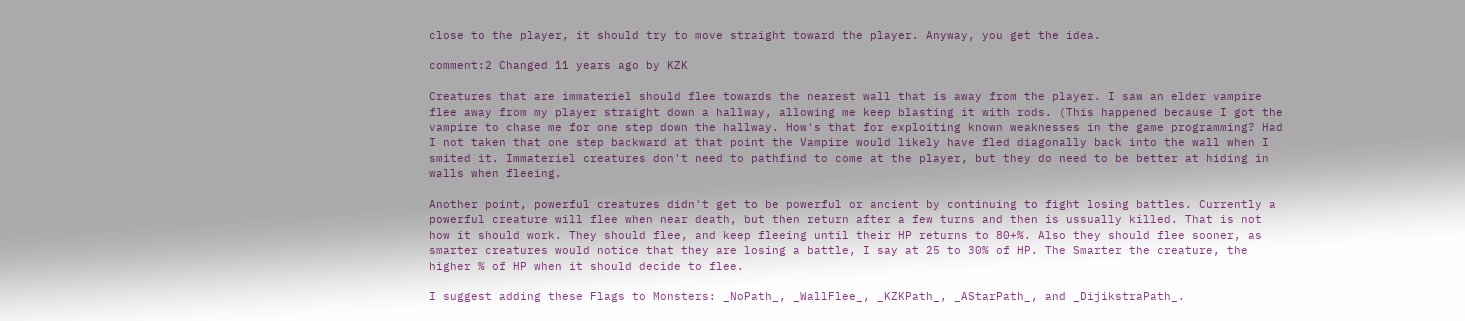close to the player, it should try to move straight toward the player. Anyway, you get the idea.

comment:2 Changed 11 years ago by KZK

Creatures that are immateriel should flee towards the nearest wall that is away from the player. I saw an elder vampire flee away from my player straight down a hallway, allowing me keep blasting it with rods. (This happened because I got the vampire to chase me for one step down the hallway. How's that for exploiting known weaknesses in the game programming? Had I not taken that one step backward at that point the Vampire would likely have fled diagonally back into the wall when I smited it. Immateriel creatures don't need to pathfind to come at the player, but they do need to be better at hiding in walls when fleeing.

Another point, powerful creatures didn't get to be powerful or ancient by continuing to fight losing battles. Currently a powerful creature will flee when near death, but then return after a few turns and then is ussually killed. That is not how it should work. They should flee, and keep fleeing until their HP returns to 80+%. Also they should flee sooner, as smarter creatures would notice that they are losing a battle, I say at 25 to 30% of HP. The Smarter the creature, the higher % of HP when it should decide to flee.

I suggest adding these Flags to Monsters: _NoPath_, _WallFlee_, _KZKPath_, _AStarPath_, and _DijikstraPath_.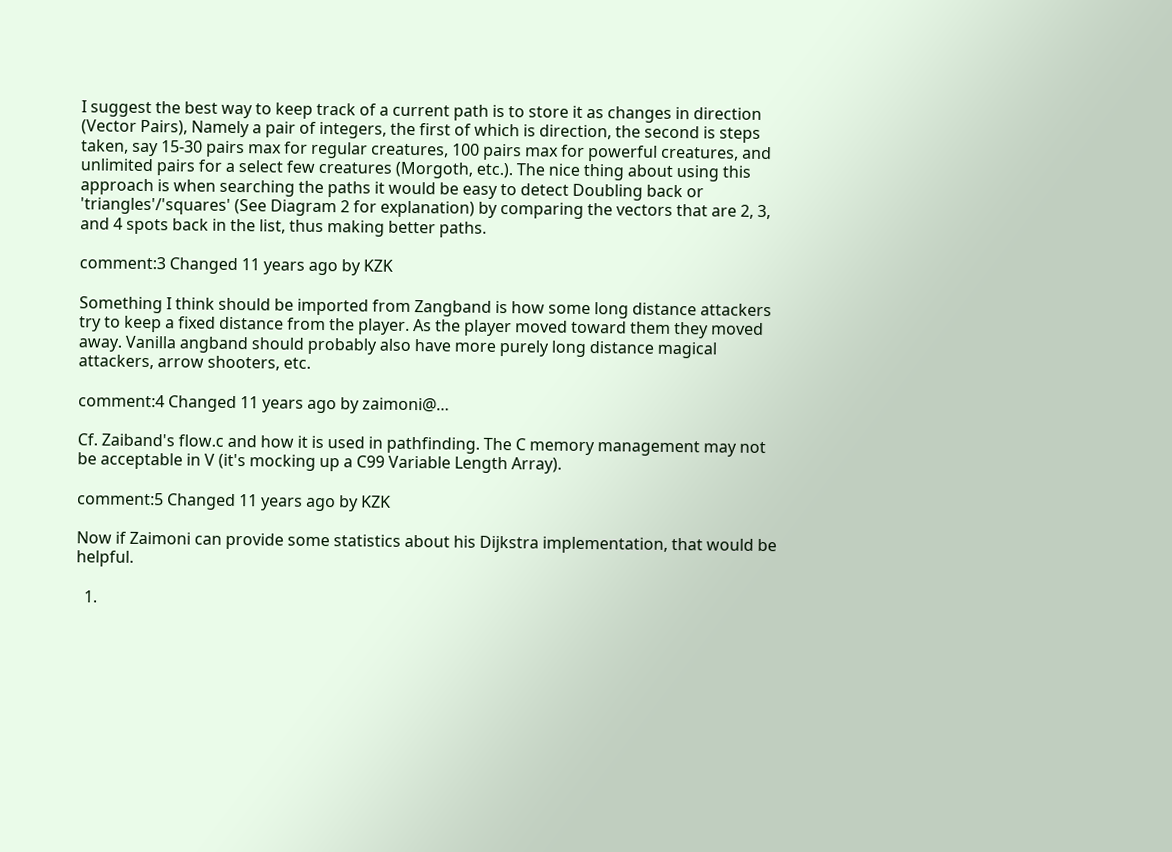I suggest the best way to keep track of a current path is to store it as changes in direction (Vector Pairs), Namely a pair of integers, the first of which is direction, the second is steps taken, say 15-30 pairs max for regular creatures, 100 pairs max for powerful creatures, and unlimited pairs for a select few creatures (Morgoth, etc.). The nice thing about using this approach is when searching the paths it would be easy to detect Doubling back or 'triangles'/'squares' (See Diagram 2 for explanation) by comparing the vectors that are 2, 3, and 4 spots back in the list, thus making better paths.

comment:3 Changed 11 years ago by KZK

Something I think should be imported from Zangband is how some long distance attackers try to keep a fixed distance from the player. As the player moved toward them they moved away. Vanilla angband should probably also have more purely long distance magical attackers, arrow shooters, etc.

comment:4 Changed 11 years ago by zaimoni@…

Cf. Zaiband's flow.c and how it is used in pathfinding. The C memory management may not be acceptable in V (it's mocking up a C99 Variable Length Array).

comment:5 Changed 11 years ago by KZK

Now if Zaimoni can provide some statistics about his Dijkstra implementation, that would be helpful.

  1.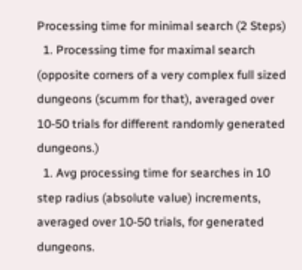Processing time for minimal search (2 Steps)
  1. Processing time for maximal search (opposite corners of a very complex full sized dungeons (scumm for that), averaged over 10-50 trials for different randomly generated dungeons.)
  1. Avg processing time for searches in 10 step radius (absolute value) increments, averaged over 10-50 trials, for generated dungeons.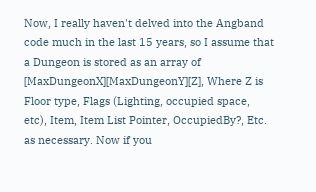Now, I really haven't delved into the Angband code much in the last 15 years, so I assume that a Dungeon is stored as an array of [MaxDungeonX][MaxDungeonY][Z], Where Z is Floor type, Flags (Lighting, occupied space, etc), Item, Item List Pointer, OccupiedBy?, Etc. as necessary. Now if you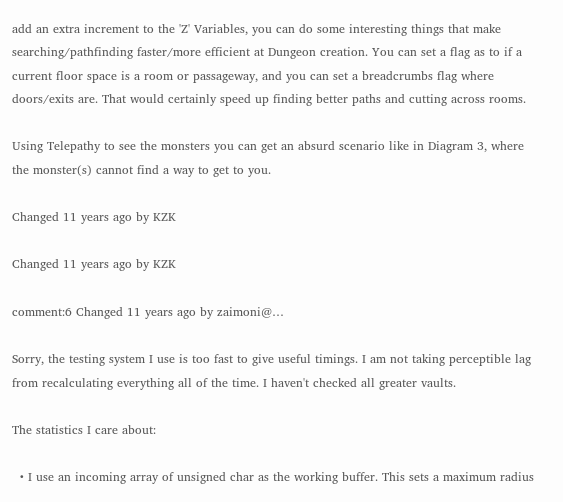add an extra increment to the 'Z' Variables, you can do some interesting things that make searching/pathfinding faster/more efficient at Dungeon creation. You can set a flag as to if a current floor space is a room or passageway, and you can set a breadcrumbs flag where doors/exits are. That would certainly speed up finding better paths and cutting across rooms.

Using Telepathy to see the monsters you can get an absurd scenario like in Diagram 3, where the monster(s) cannot find a way to get to you.

Changed 11 years ago by KZK

Changed 11 years ago by KZK

comment:6 Changed 11 years ago by zaimoni@…

Sorry, the testing system I use is too fast to give useful timings. I am not taking perceptible lag from recalculating everything all of the time. I haven't checked all greater vaults.

The statistics I care about:

  • I use an incoming array of unsigned char as the working buffer. This sets a maximum radius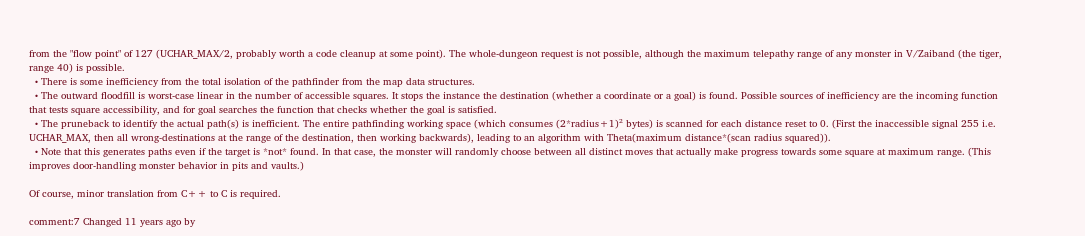from the "flow point" of 127 (UCHAR_MAX/2, probably worth a code cleanup at some point). The whole-dungeon request is not possible, although the maximum telepathy range of any monster in V/Zaiband (the tiger, range 40) is possible.
  • There is some inefficiency from the total isolation of the pathfinder from the map data structures.
  • The outward floodfill is worst-case linear in the number of accessible squares. It stops the instance the destination (whether a coordinate or a goal) is found. Possible sources of inefficiency are the incoming function that tests square accessibility, and for goal searches the function that checks whether the goal is satisfied.
  • The pruneback to identify the actual path(s) is inefficient. The entire pathfinding working space (which consumes (2*radius+1)² bytes) is scanned for each distance reset to 0. (First the inaccessible signal 255 i.e. UCHAR_MAX, then all wrong-destinations at the range of the destination, then working backwards), leading to an algorithm with Theta(maximum distance*(scan radius squared)).
  • Note that this generates paths even if the target is *not* found. In that case, the monster will randomly choose between all distinct moves that actually make progress towards some square at maximum range. (This improves door-handling monster behavior in pits and vaults.)

Of course, minor translation from C++ to C is required.

comment:7 Changed 11 years ago by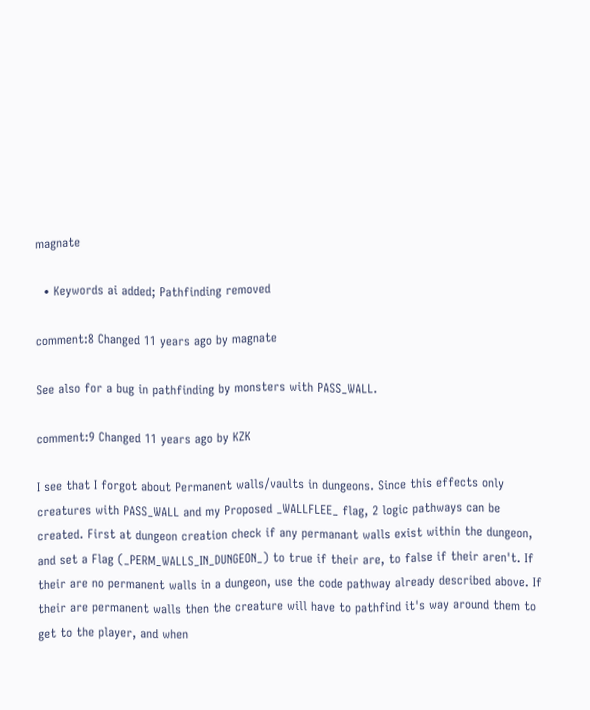magnate

  • Keywords ai added; Pathfinding removed

comment:8 Changed 11 years ago by magnate

See also for a bug in pathfinding by monsters with PASS_WALL.

comment:9 Changed 11 years ago by KZK

I see that I forgot about Permanent walls/vaults in dungeons. Since this effects only creatures with PASS_WALL and my Proposed _WALLFLEE_ flag, 2 logic pathways can be created. First at dungeon creation check if any permanant walls exist within the dungeon, and set a Flag (_PERM_WALLS_IN_DUNGEON_) to true if their are, to false if their aren't. If their are no permanent walls in a dungeon, use the code pathway already described above. If their are permanent walls then the creature will have to pathfind it's way around them to get to the player, and when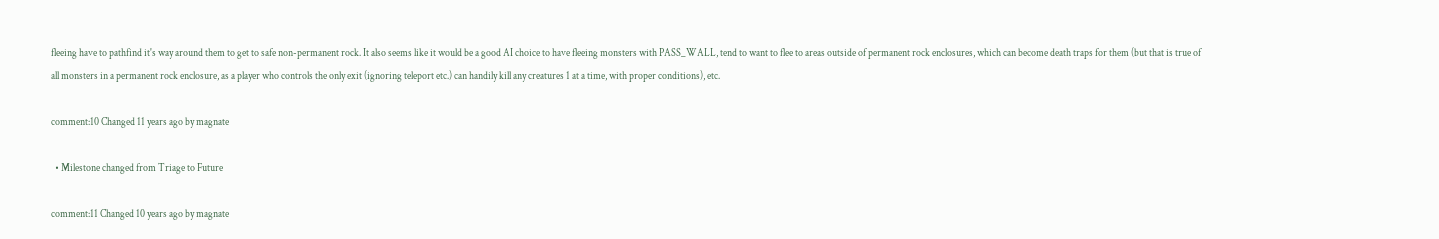fleeing have to pathfind it's way around them to get to safe non-permanent rock. It also seems like it would be a good AI choice to have fleeing monsters with PASS_WALL, tend to want to flee to areas outside of permanent rock enclosures, which can become death traps for them (but that is true of all monsters in a permanent rock enclosure, as a player who controls the only exit (ignoring teleport etc.) can handily kill any creatures 1 at a time, with proper conditions), etc.

comment:10 Changed 11 years ago by magnate

  • Milestone changed from Triage to Future

comment:11 Changed 10 years ago by magnate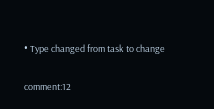• Type changed from task to change

comment:12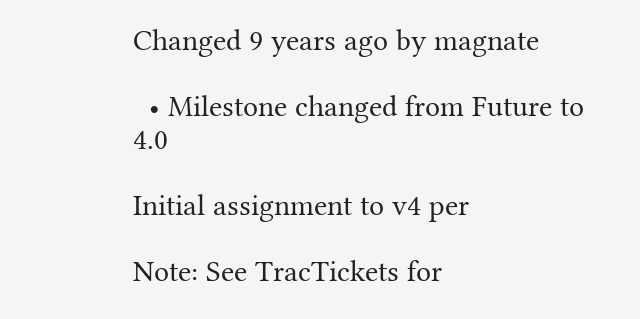Changed 9 years ago by magnate

  • Milestone changed from Future to 4.0

Initial assignment to v4 per

Note: See TracTickets for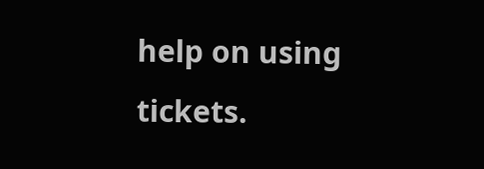help on using tickets.